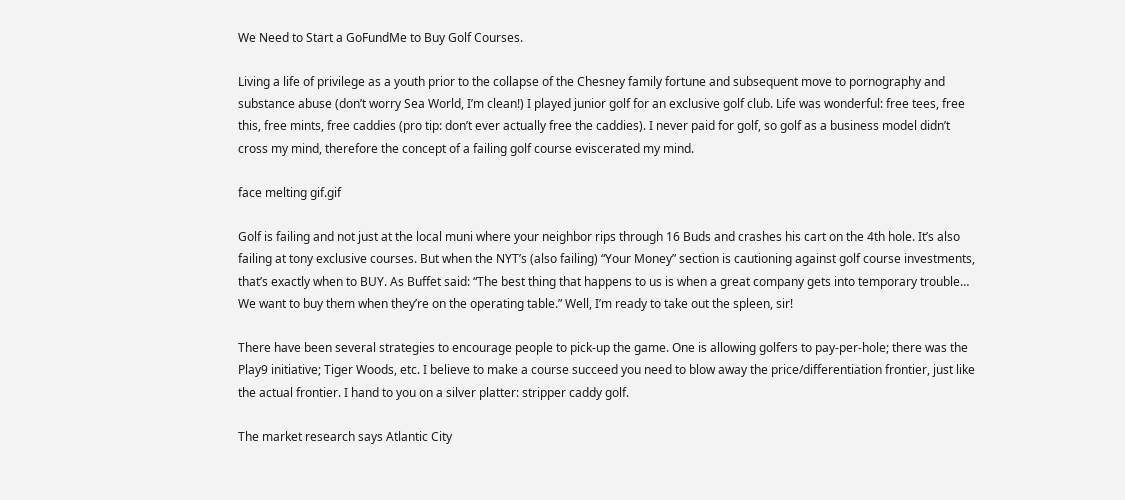We Need to Start a GoFundMe to Buy Golf Courses.

Living a life of privilege as a youth prior to the collapse of the Chesney family fortune and subsequent move to pornography and substance abuse (don’t worry Sea World, I’m clean!) I played junior golf for an exclusive golf club. Life was wonderful: free tees, free this, free mints, free caddies (pro tip: don’t ever actually free the caddies). I never paid for golf, so golf as a business model didn’t cross my mind, therefore the concept of a failing golf course eviscerated my mind.

face melting gif.gif

Golf is failing and not just at the local muni where your neighbor rips through 16 Buds and crashes his cart on the 4th hole. It’s also failing at tony exclusive courses. But when the NYT’s (also failing) “Your Money” section is cautioning against golf course investments, that’s exactly when to BUY. As Buffet said: “The best thing that happens to us is when a great company gets into temporary trouble… We want to buy them when they’re on the operating table.” Well, I’m ready to take out the spleen, sir!

There have been several strategies to encourage people to pick-up the game. One is allowing golfers to pay-per-hole; there was the Play9 initiative; Tiger Woods, etc. I believe to make a course succeed you need to blow away the price/differentiation frontier, just like the actual frontier. I hand to you on a silver platter: stripper caddy golf.

The market research says Atlantic City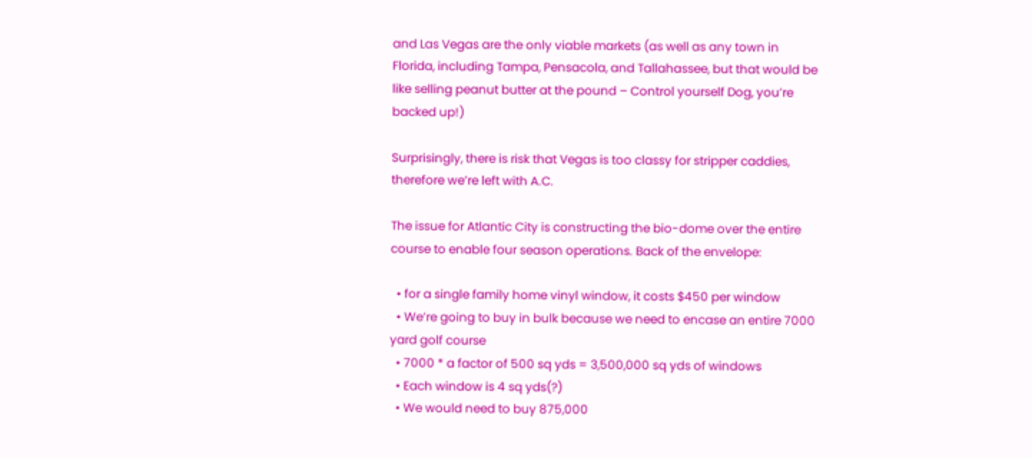and Las Vegas are the only viable markets (as well as any town in Florida, including Tampa, Pensacola, and Tallahassee, but that would be like selling peanut butter at the pound – Control yourself Dog, you’re backed up!)

Surprisingly, there is risk that Vegas is too classy for stripper caddies, therefore we’re left with A.C.

The issue for Atlantic City is constructing the bio-dome over the entire course to enable four season operations. Back of the envelope:

  • for a single family home vinyl window, it costs $450 per window
  • We’re going to buy in bulk because we need to encase an entire 7000 yard golf course
  • 7000 * a factor of 500 sq yds = 3,500,000 sq yds of windows
  • Each window is 4 sq yds(?)
  • We would need to buy 875,000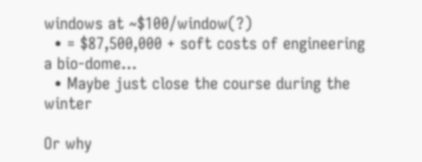windows at ~$100/window(?)
  • = $87,500,000 + soft costs of engineering a bio-dome…
  • Maybe just close the course during the winter

Or why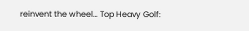reinvent the wheel… Top Heavy Golf: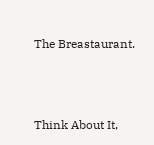The Breastaurant.



Think About It,